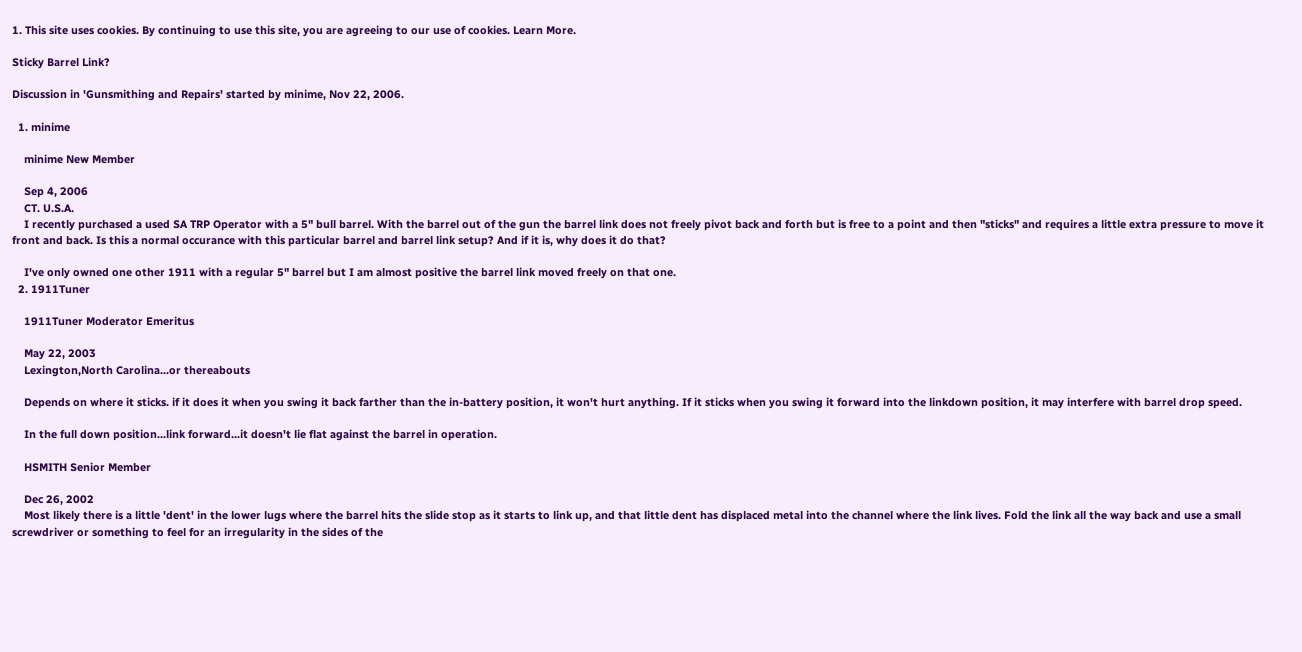1. This site uses cookies. By continuing to use this site, you are agreeing to our use of cookies. Learn More.

Sticky Barrel Link?

Discussion in 'Gunsmithing and Repairs' started by minime, Nov 22, 2006.

  1. minime

    minime New Member

    Sep 4, 2006
    CT. U.S.A.
    I recently purchased a used SA TRP Operator with a 5" bull barrel. With the barrel out of the gun the barrel link does not freely pivot back and forth but is free to a point and then "sticks" and requires a little extra pressure to move it front and back. Is this a normal occurance with this particular barrel and barrel link setup? And if it is, why does it do that?

    I've only owned one other 1911 with a regular 5" barrel but I am almost positive the barrel link moved freely on that one.
  2. 1911Tuner

    1911Tuner Moderator Emeritus

    May 22, 2003
    Lexington,North Carolina...or thereabouts

    Depends on where it sticks. if it does it when you swing it back farther than the in-battery position, it won't hurt anything. If it sticks when you swing it forward into the linkdown position, it may interfere with barrel drop speed.

    In the full down position...link forward...it doesn't lie flat against the barrel in operation.

    HSMITH Senior Member

    Dec 26, 2002
    Most likely there is a little 'dent' in the lower lugs where the barrel hits the slide stop as it starts to link up, and that little dent has displaced metal into the channel where the link lives. Fold the link all the way back and use a small screwdriver or something to feel for an irregularity in the sides of the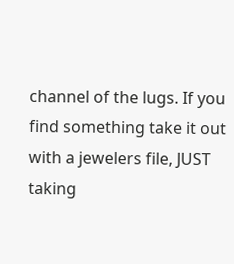channel of the lugs. If you find something take it out with a jewelers file, JUST taking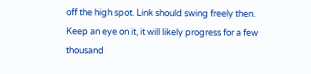off the high spot. Link should swing freely then. Keep an eye on it, it will likely progress for a few thousand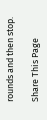rounds and then stop.

Share This Page